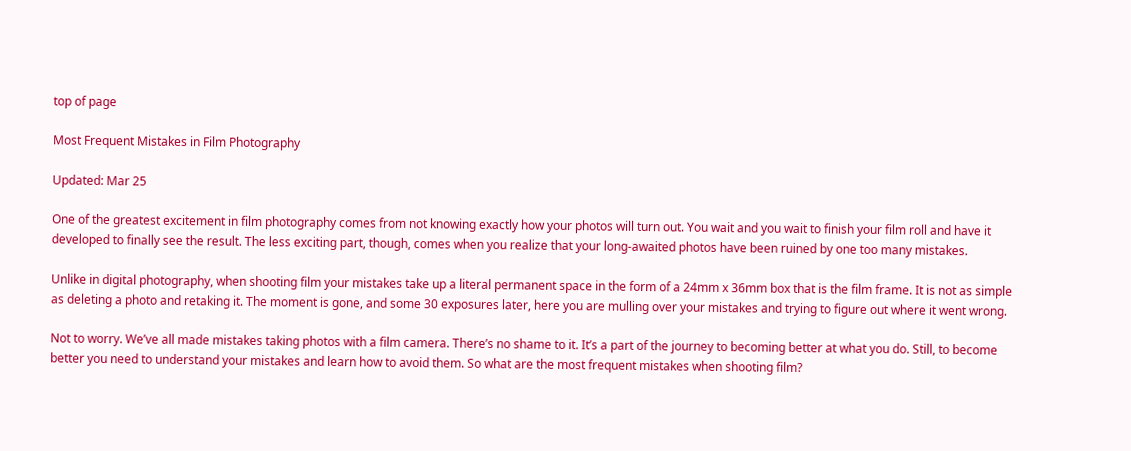top of page

Most Frequent Mistakes in Film Photography

Updated: Mar 25

One of the greatest excitement in film photography comes from not knowing exactly how your photos will turn out. You wait and you wait to finish your film roll and have it developed to finally see the result. The less exciting part, though, comes when you realize that your long-awaited photos have been ruined by one too many mistakes.

Unlike in digital photography, when shooting film your mistakes take up a literal permanent space in the form of a 24mm x 36mm box that is the film frame. It is not as simple as deleting a photo and retaking it. The moment is gone, and some 30 exposures later, here you are mulling over your mistakes and trying to figure out where it went wrong.

Not to worry. We’ve all made mistakes taking photos with a film camera. There’s no shame to it. It’s a part of the journey to becoming better at what you do. Still, to become better you need to understand your mistakes and learn how to avoid them. So what are the most frequent mistakes when shooting film?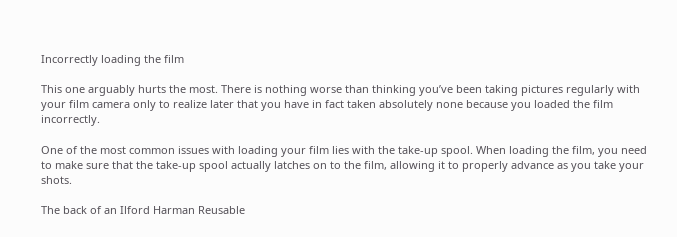Incorrectly loading the film

This one arguably hurts the most. There is nothing worse than thinking you’ve been taking pictures regularly with your film camera only to realize later that you have in fact taken absolutely none because you loaded the film incorrectly.

One of the most common issues with loading your film lies with the take-up spool. When loading the film, you need to make sure that the take-up spool actually latches on to the film, allowing it to properly advance as you take your shots.

The back of an Ilford Harman Reusable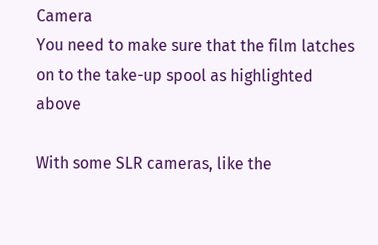Camera
You need to make sure that the film latches on to the take-up spool as highlighted above

With some SLR cameras, like the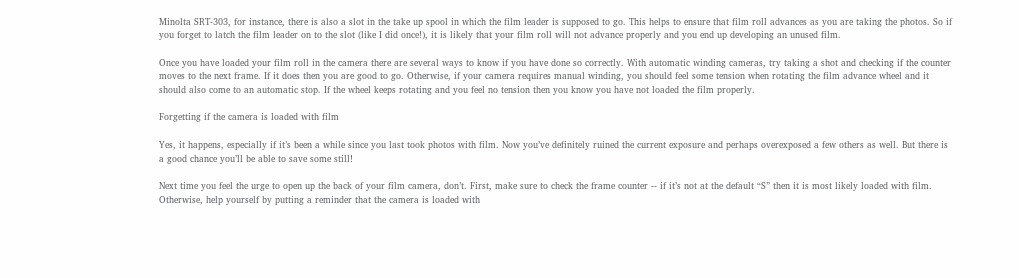Minolta SRT-303, for instance, there is also a slot in the take up spool in which the film leader is supposed to go. This helps to ensure that film roll advances as you are taking the photos. So if you forget to latch the film leader on to the slot (like I did once!), it is likely that your film roll will not advance properly and you end up developing an unused film.

Once you have loaded your film roll in the camera there are several ways to know if you have done so correctly. With automatic winding cameras, try taking a shot and checking if the counter moves to the next frame. If it does then you are good to go. Otherwise, if your camera requires manual winding, you should feel some tension when rotating the film advance wheel and it should also come to an automatic stop. If the wheel keeps rotating and you feel no tension then you know you have not loaded the film properly.

Forgetting if the camera is loaded with film

Yes, it happens, especially if it’s been a while since you last took photos with film. Now you’ve definitely ruined the current exposure and perhaps overexposed a few others as well. But there is a good chance you’ll be able to save some still!

Next time you feel the urge to open up the back of your film camera, don’t. First, make sure to check the frame counter -- if it’s not at the default “S” then it is most likely loaded with film. Otherwise, help yourself by putting a reminder that the camera is loaded with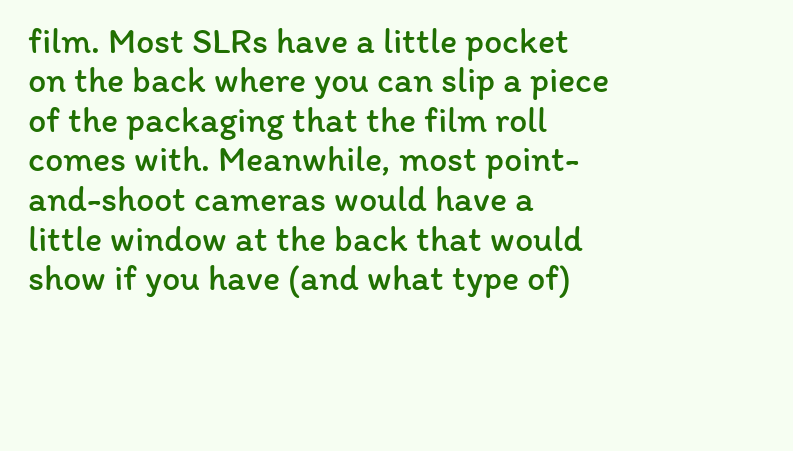film. Most SLRs have a little pocket on the back where you can slip a piece of the packaging that the film roll comes with. Meanwhile, most point-and-shoot cameras would have a little window at the back that would show if you have (and what type of)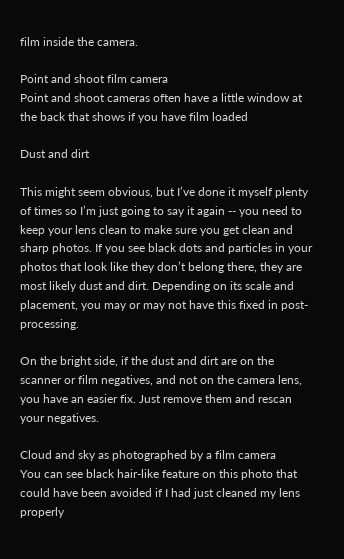film inside the camera.

Point and shoot film camera
Point and shoot cameras often have a little window at the back that shows if you have film loaded

Dust and dirt

This might seem obvious, but I’ve done it myself plenty of times so I’m just going to say it again -- you need to keep your lens clean to make sure you get clean and sharp photos. If you see black dots and particles in your photos that look like they don’t belong there, they are most likely dust and dirt. Depending on its scale and placement, you may or may not have this fixed in post-processing.

On the bright side, if the dust and dirt are on the scanner or film negatives, and not on the camera lens, you have an easier fix. Just remove them and rescan your negatives.

Cloud and sky as photographed by a film camera
You can see black hair-like feature on this photo that could have been avoided if I had just cleaned my lens properly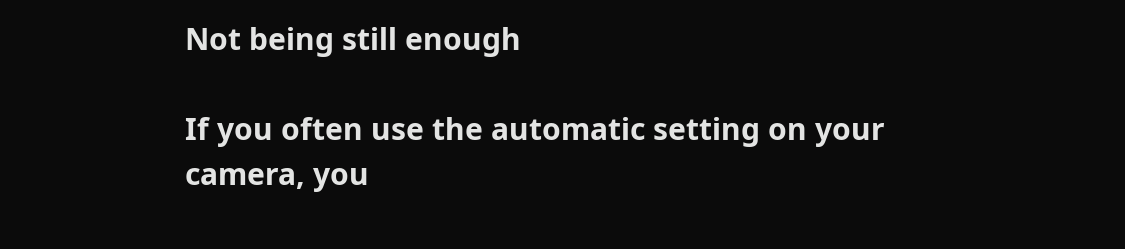Not being still enough

If you often use the automatic setting on your camera, you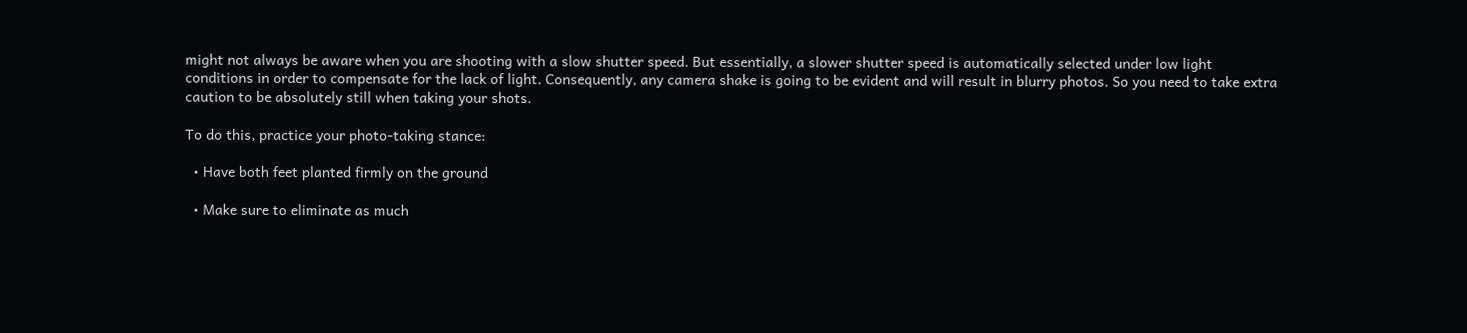might not always be aware when you are shooting with a slow shutter speed. But essentially, a slower shutter speed is automatically selected under low light conditions in order to compensate for the lack of light. Consequently, any camera shake is going to be evident and will result in blurry photos. So you need to take extra caution to be absolutely still when taking your shots.

To do this, practice your photo-taking stance:

  • Have both feet planted firmly on the ground

  • Make sure to eliminate as much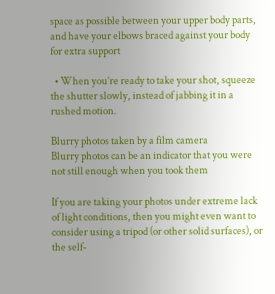space as possible between your upper body parts, and have your elbows braced against your body for extra support

  • When you’re ready to take your shot, squeeze the shutter slowly, instead of jabbing it in a rushed motion.

Blurry photos taken by a film camera
Blurry photos can be an indicator that you were not still enough when you took them

If you are taking your photos under extreme lack of light conditions, then you might even want to consider using a tripod (or other solid surfaces), or the self-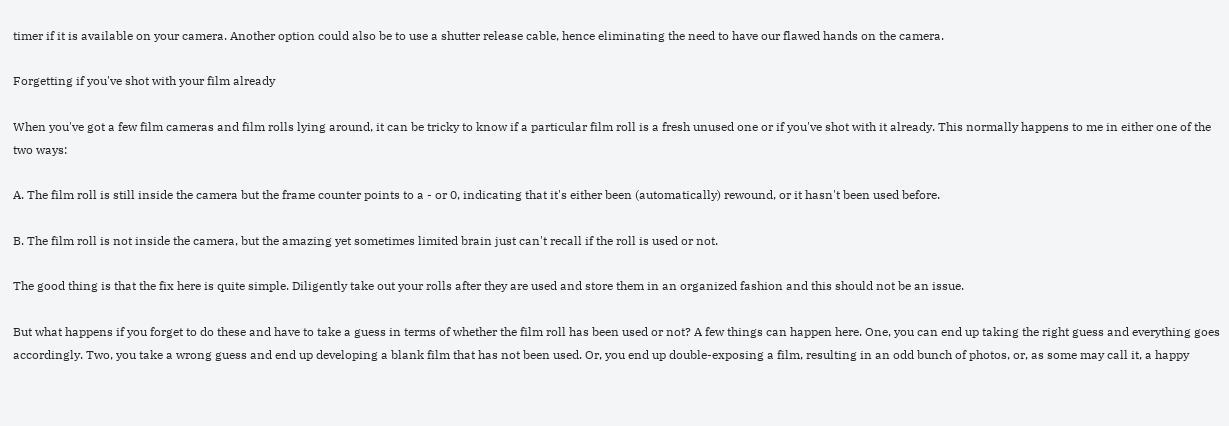timer if it is available on your camera. Another option could also be to use a shutter release cable, hence eliminating the need to have our flawed hands on the camera.

Forgetting if you've shot with your film already

When you've got a few film cameras and film rolls lying around, it can be tricky to know if a particular film roll is a fresh unused one or if you've shot with it already. This normally happens to me in either one of the two ways:

A. The film roll is still inside the camera but the frame counter points to a - or 0, indicating that it's either been (automatically) rewound, or it hasn't been used before.

B. The film roll is not inside the camera, but the amazing yet sometimes limited brain just can't recall if the roll is used or not.

The good thing is that the fix here is quite simple. Diligently take out your rolls after they are used and store them in an organized fashion and this should not be an issue.

But what happens if you forget to do these and have to take a guess in terms of whether the film roll has been used or not? A few things can happen here. One, you can end up taking the right guess and everything goes accordingly. Two, you take a wrong guess and end up developing a blank film that has not been used. Or, you end up double-exposing a film, resulting in an odd bunch of photos, or, as some may call it, a happy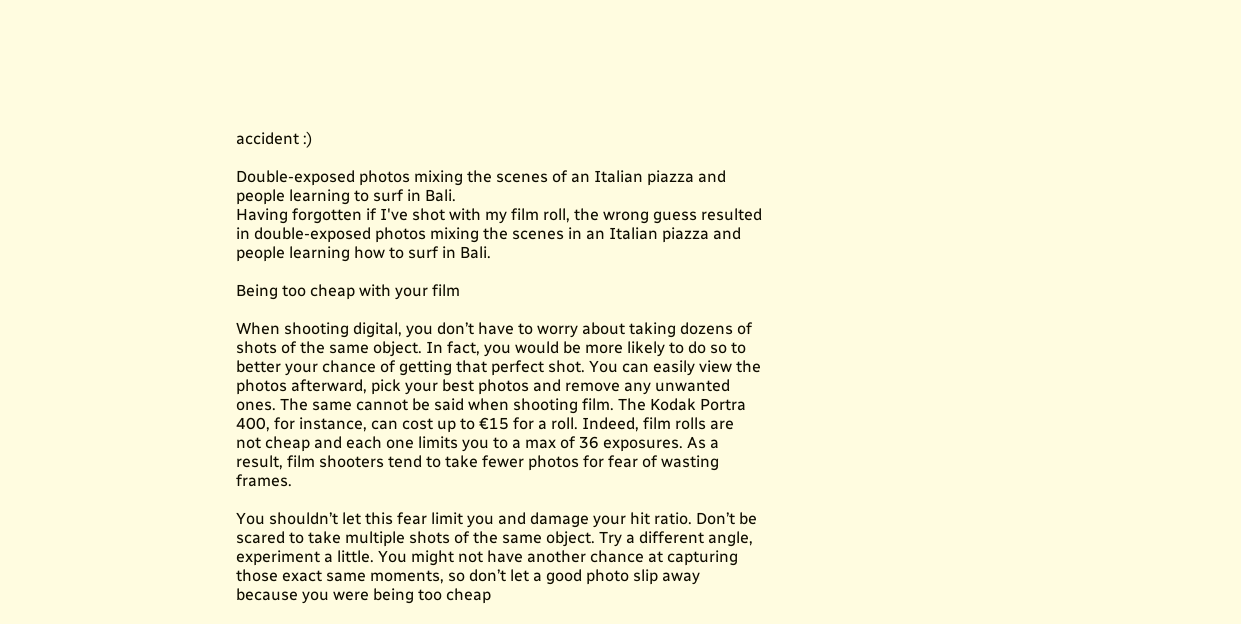accident :)

Double-exposed photos mixing the scenes of an Italian piazza and people learning to surf in Bali.
Having forgotten if I've shot with my film roll, the wrong guess resulted in double-exposed photos mixing the scenes in an Italian piazza and people learning how to surf in Bali.

Being too cheap with your film

When shooting digital, you don’t have to worry about taking dozens of shots of the same object. In fact, you would be more likely to do so to better your chance of getting that perfect shot. You can easily view the photos afterward, pick your best photos and remove any unwanted ones. The same cannot be said when shooting film. The Kodak Portra 400, for instance, can cost up to €15 for a roll. Indeed, film rolls are not cheap and each one limits you to a max of 36 exposures. As a result, film shooters tend to take fewer photos for fear of wasting frames.

You shouldn’t let this fear limit you and damage your hit ratio. Don’t be scared to take multiple shots of the same object. Try a different angle, experiment a little. You might not have another chance at capturing those exact same moments, so don’t let a good photo slip away because you were being too cheap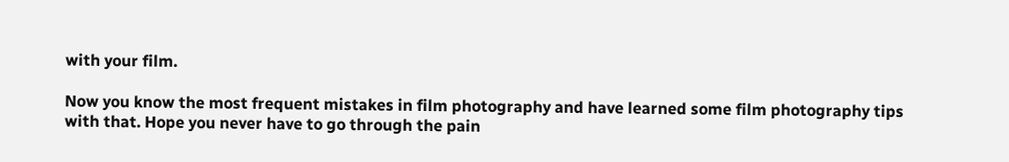with your film.

Now you know the most frequent mistakes in film photography and have learned some film photography tips with that. Hope you never have to go through the pain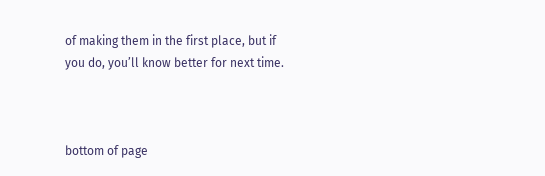of making them in the first place, but if you do, you’ll know better for next time.



bottom of page